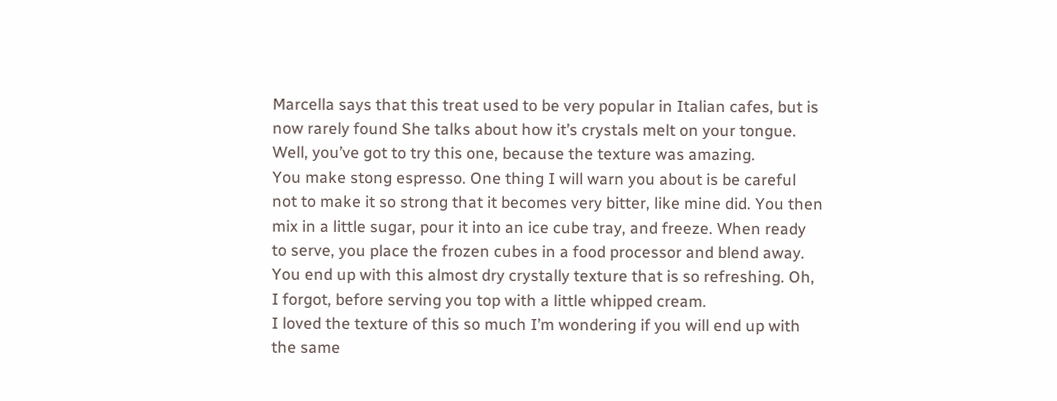Marcella says that this treat used to be very popular in Italian cafes, but is now rarely found She talks about how it’s crystals melt on your tongue. Well, you’ve got to try this one, because the texture was amazing.
You make stong espresso. One thing I will warn you about is be careful not to make it so strong that it becomes very bitter, like mine did. You then mix in a little sugar, pour it into an ice cube tray, and freeze. When ready to serve, you place the frozen cubes in a food processor and blend away. You end up with this almost dry crystally texture that is so refreshing. Oh, I forgot, before serving you top with a little whipped cream.
I loved the texture of this so much I’m wondering if you will end up with the same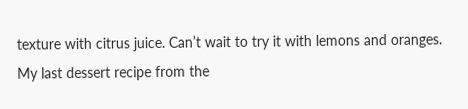texture with citrus juice. Can’t wait to try it with lemons and oranges.
My last dessert recipe from the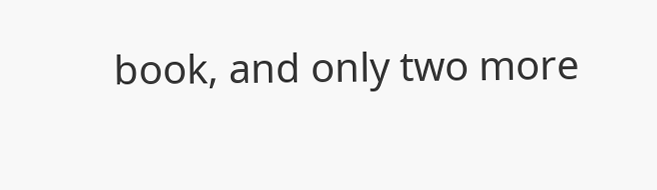book, and only two more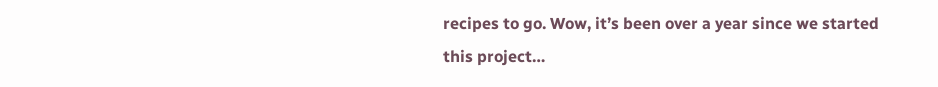recipes to go. Wow, it’s been over a year since we started this project…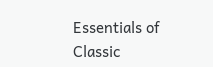Essentials of Classic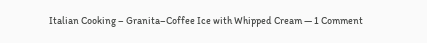Italian Cooking – Granita–Coffee Ice with Whipped Cream — 1 Comment